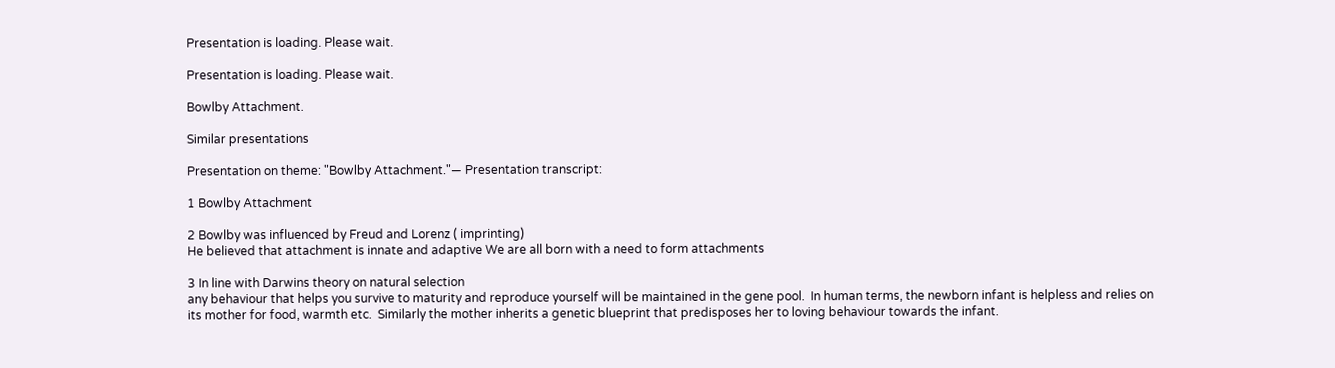Presentation is loading. Please wait.

Presentation is loading. Please wait.

Bowlby Attachment.

Similar presentations

Presentation on theme: "Bowlby Attachment."— Presentation transcript:

1 Bowlby Attachment

2 Bowlby was influenced by Freud and Lorenz ( imprinting)
He believed that attachment is innate and adaptive We are all born with a need to form attachments

3 In line with Darwins theory on natural selection
any behaviour that helps you survive to maturity and reproduce yourself will be maintained in the gene pool.  In human terms, the newborn infant is helpless and relies on its mother for food, warmth etc.  Similarly the mother inherits a genetic blueprint that predisposes her to loving behaviour towards the infant.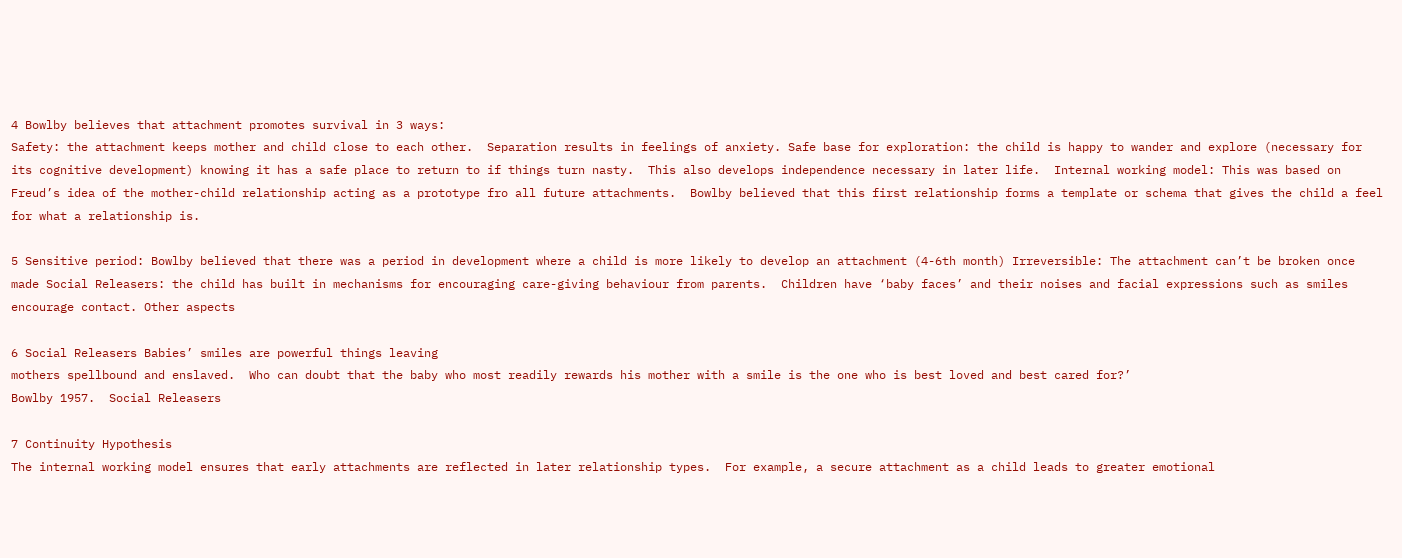4 Bowlby believes that attachment promotes survival in 3 ways:
Safety: the attachment keeps mother and child close to each other.  Separation results in feelings of anxiety. Safe base for exploration: the child is happy to wander and explore (necessary for its cognitive development) knowing it has a safe place to return to if things turn nasty.  This also develops independence necessary in later life.  Internal working model: This was based on Freud’s idea of the mother-child relationship acting as a prototype fro all future attachments.  Bowlby believed that this first relationship forms a template or schema that gives the child a feel for what a relationship is.

5 Sensitive period: Bowlby believed that there was a period in development where a child is more likely to develop an attachment (4-6th month) Irreversible: The attachment can’t be broken once made Social Releasers: the child has built in mechanisms for encouraging care-giving behaviour from parents.  Children have ‘baby faces’ and their noises and facial expressions such as smiles encourage contact. Other aspects

6 Social Releasers Babies’ smiles are powerful things leaving
mothers spellbound and enslaved.  Who can doubt that the baby who most readily rewards his mother with a smile is the one who is best loved and best cared for?’                                     Bowlby 1957.  Social Releasers

7 Continuity Hypothesis
The internal working model ensures that early attachments are reflected in later relationship types.  For example, a secure attachment as a child leads to greater emotional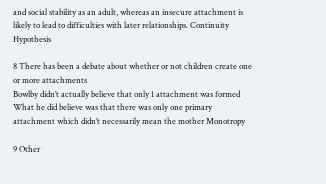and social stability as an adult, whereas an insecure attachment is likely to lead to difficulties with later relationships. Continuity Hypothesis

8 There has been a debate about whether or not children create one or more attachments
Bowlby didn’t actually believe that only 1 attachment was formed What he did believe was that there was only one primary attachment which didn’t necessarily mean the mother Monotropy

9 Other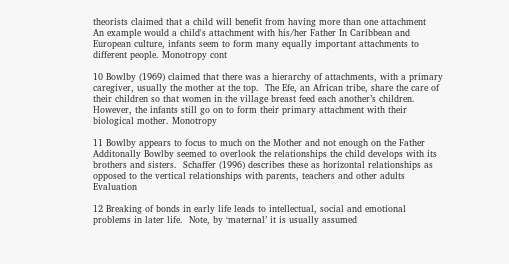theorists claimed that a child will benefit from having more than one attachment
An example would a child's attachment with his/her Father In Caribbean and European culture, infants seem to form many equally important attachments to different people. Monotropy cont

10 Bowlby (1969) claimed that there was a hierarchy of attachments, with a primary caregiver, usually the mother at the top.  The Efe, an African tribe, share the care of their children so that women in the village breast feed each another’s children.  However, the infants still go on to form their primary attachment with their biological mother. Monotropy

11 Bowlby appears to focus to much on the Mother and not enough on the Father
Additonally Bowlby seemed to overlook the relationships the child develops with its brothers and sisters.  Schaffer (1996) describes these as horizontal relationships as opposed to the vertical relationships with parents, teachers and other adults Evaluation

12 Breaking of bonds in early life leads to intellectual, social and emotional problems in later life.  Note, by ‘maternal’ it is usually assumed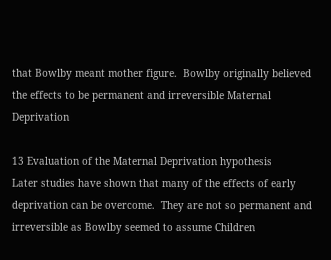that Bowlby meant mother figure.  Bowlby originally believed the effects to be permanent and irreversible Maternal Deprivation

13 Evaluation of the Maternal Deprivation hypothesis
Later studies have shown that many of the effects of early deprivation can be overcome.  They are not so permanent and irreversible as Bowlby seemed to assume Children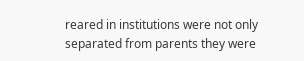reared in institutions were not only separated from parents they were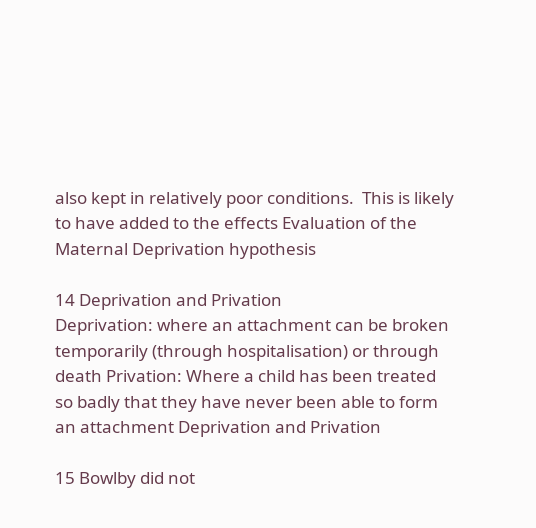also kept in relatively poor conditions.  This is likely to have added to the effects Evaluation of the Maternal Deprivation hypothesis

14 Deprivation and Privation
Deprivation: where an attachment can be broken temporarily (through hospitalisation) or through death Privation: Where a child has been treated so badly that they have never been able to form an attachment Deprivation and Privation

15 Bowlby did not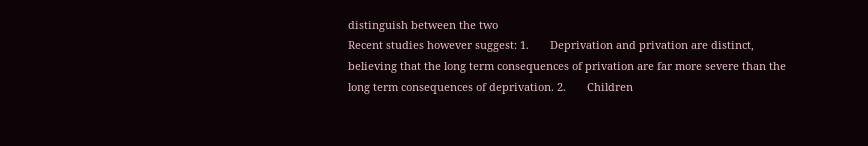distinguish between the two
Recent studies however suggest: 1.       Deprivation and privation are distinct, believing that the long term consequences of privation are far more severe than the long term consequences of deprivation. 2.       Children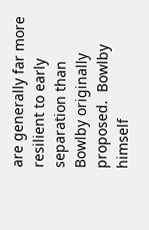are generally far more resilient to early separation than Bowlby originally proposed.  Bowlby himself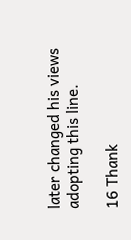later changed his views adopting this line.

16 Thank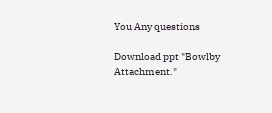You Any questions

Download ppt "Bowlby Attachment."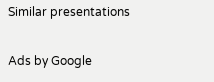Similar presentations

Ads by Google